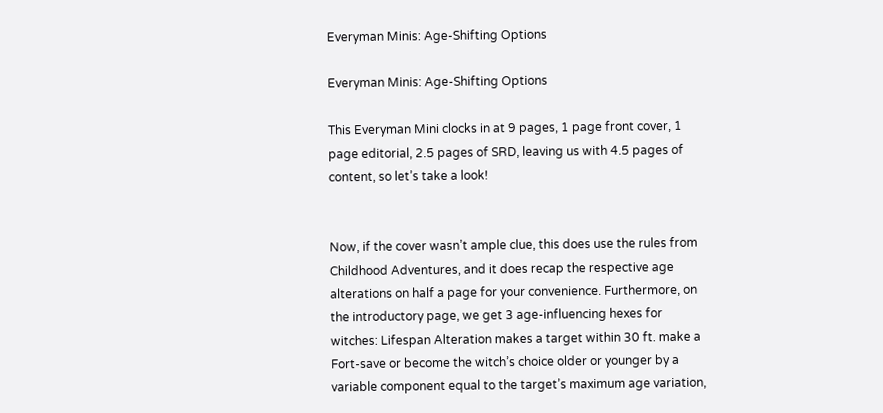Everyman Minis: Age-Shifting Options

Everyman Minis: Age-Shifting Options

This Everyman Mini clocks in at 9 pages, 1 page front cover, 1 page editorial, 2.5 pages of SRD, leaving us with 4.5 pages of content, so let’s take a look!


Now, if the cover wasn’t ample clue, this does use the rules from Childhood Adventures, and it does recap the respective age alterations on half a page for your convenience. Furthermore, on the introductory page, we get 3 age-influencing hexes for witches: Lifespan Alteration makes a target within 30 ft. make a Fort-save or become the witch’s choice older or younger by a variable component equal to the target’s maximum age variation,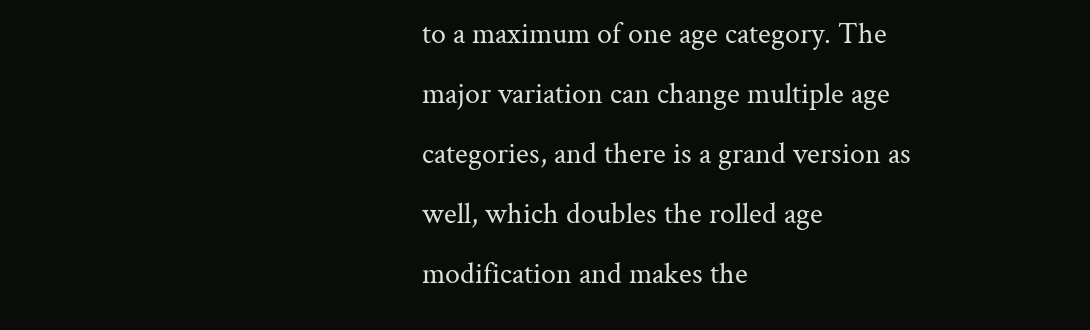to a maximum of one age category. The major variation can change multiple age categories, and there is a grand version as well, which doubles the rolled age modification and makes the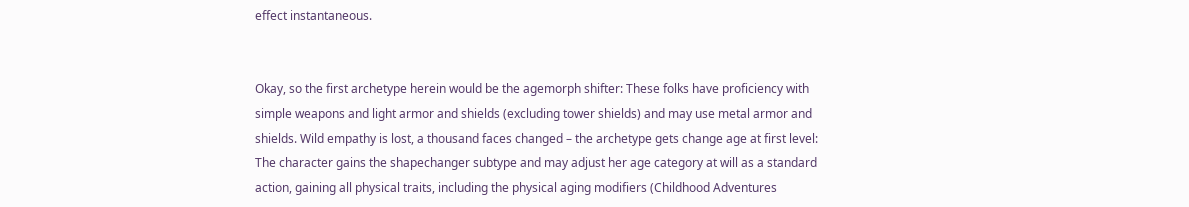effect instantaneous.


Okay, so the first archetype herein would be the agemorph shifter: These folks have proficiency with simple weapons and light armor and shields (excluding tower shields) and may use metal armor and shields. Wild empathy is lost, a thousand faces changed – the archetype gets change age at first level: The character gains the shapechanger subtype and may adjust her age category at will as a standard action, gaining all physical traits, including the physical aging modifiers (Childhood Adventures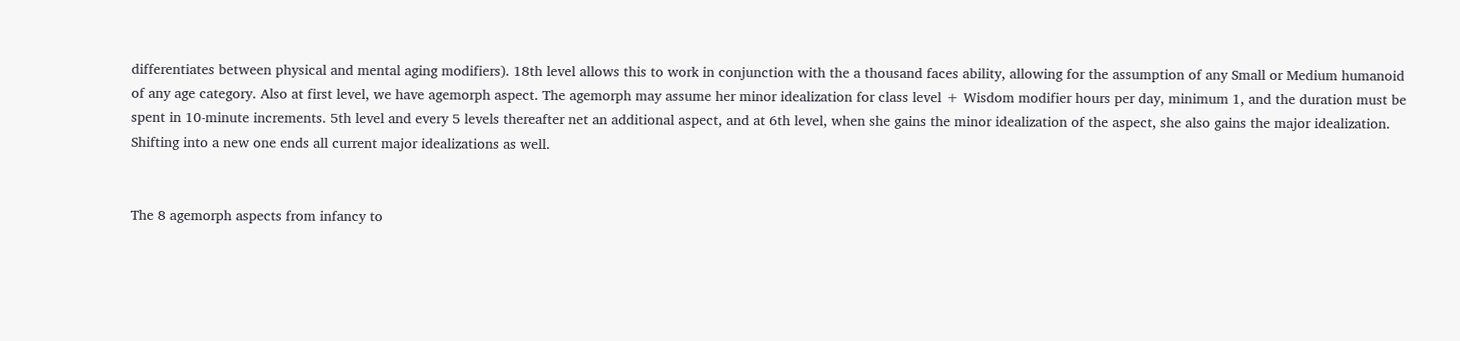differentiates between physical and mental aging modifiers). 18th level allows this to work in conjunction with the a thousand faces ability, allowing for the assumption of any Small or Medium humanoid of any age category. Also at first level, we have agemorph aspect. The agemorph may assume her minor idealization for class level + Wisdom modifier hours per day, minimum 1, and the duration must be spent in 10-minute increments. 5th level and every 5 levels thereafter net an additional aspect, and at 6th level, when she gains the minor idealization of the aspect, she also gains the major idealization. Shifting into a new one ends all current major idealizations as well.


The 8 agemorph aspects from infancy to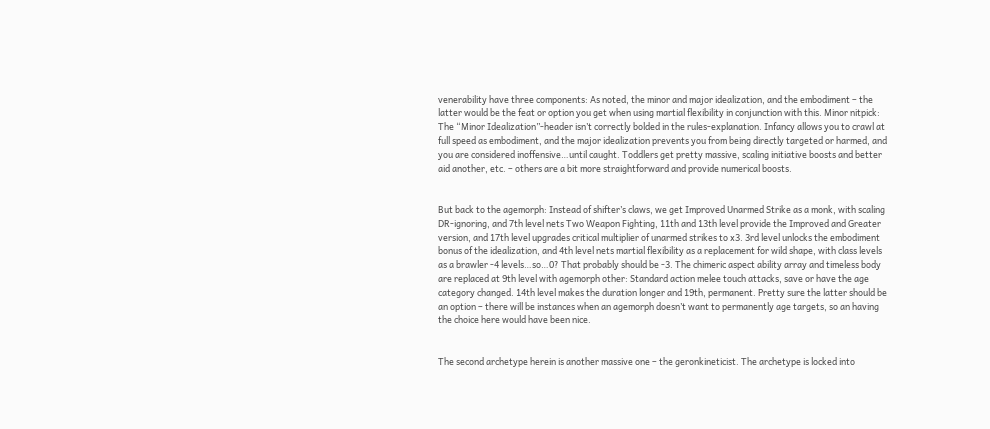venerability have three components: As noted, the minor and major idealization, and the embodiment – the latter would be the feat or option you get when using martial flexibility in conjunction with this. Minor nitpick: The “Minor Idealization”-header isn’t correctly bolded in the rules-explanation. Infancy allows you to crawl at full speed as embodiment, and the major idealization prevents you from being directly targeted or harmed, and you are considered inoffensive…until caught. Toddlers get pretty massive, scaling initiative boosts and better aid another, etc. – others are a bit more straightforward and provide numerical boosts.


But back to the agemorph: Instead of shifter’s claws, we get Improved Unarmed Strike as a monk, with scaling DR-ignoring, and 7th level nets Two Weapon Fighting, 11th and 13th level provide the Improved and Greater version, and 17th level upgrades critical multiplier of unarmed strikes to x3. 3rd level unlocks the embodiment bonus of the idealization, and 4th level nets martial flexibility as a replacement for wild shape, with class levels as a brawler -4 levels…so…0? That probably should be -3. The chimeric aspect ability array and timeless body are replaced at 9th level with agemorph other: Standard action melee touch attacks, save or have the age category changed. 14th level makes the duration longer and 19th, permanent. Pretty sure the latter should be an option – there will be instances when an agemorph doesn’t want to permanently age targets, so an having the choice here would have been nice.


The second archetype herein is another massive one – the geronkineticist. The archetype is locked into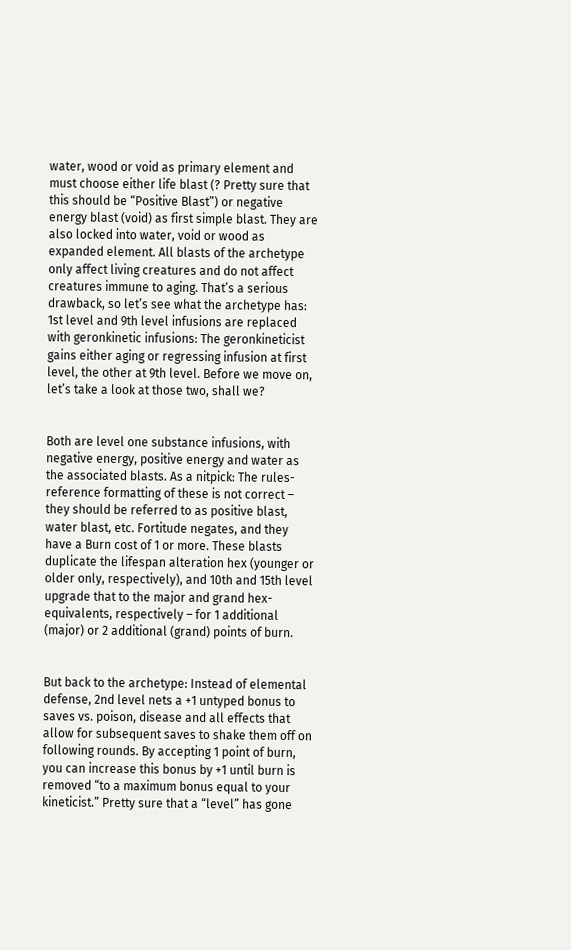water, wood or void as primary element and must choose either life blast (? Pretty sure that this should be “Positive Blast”) or negative energy blast (void) as first simple blast. They are also locked into water, void or wood as expanded element. All blasts of the archetype only affect living creatures and do not affect creatures immune to aging. That’s a serious drawback, so let’s see what the archetype has: 1st level and 9th level infusions are replaced with geronkinetic infusions: The geronkineticist gains either aging or regressing infusion at first level, the other at 9th level. Before we move on, let’s take a look at those two, shall we?


Both are level one substance infusions, with negative energy, positive energy and water as the associated blasts. As a nitpick: The rules-reference formatting of these is not correct – they should be referred to as positive blast, water blast, etc. Fortitude negates, and they have a Burn cost of 1 or more. These blasts duplicate the lifespan alteration hex (younger or older only, respectively), and 10th and 15th level upgrade that to the major and grand hex-equivalents, respectively – for 1 additional (major) or 2 additional (grand) points of burn.


But back to the archetype: Instead of elemental defense, 2nd level nets a +1 untyped bonus to saves vs. poison, disease and all effects that allow for subsequent saves to shake them off on following rounds. By accepting 1 point of burn, you can increase this bonus by +1 until burn is removed “to a maximum bonus equal to your kineticist.” Pretty sure that a “level” has gone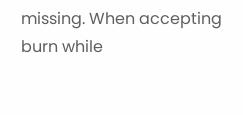missing. When accepting burn while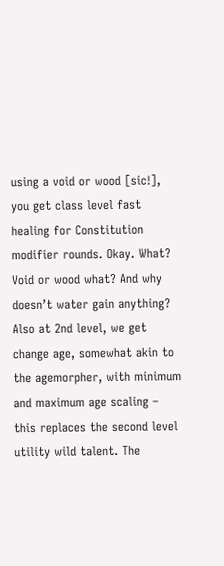using a void or wood [sic!], you get class level fast healing for Constitution modifier rounds. Okay. What? Void or wood what? And why doesn’t water gain anything? Also at 2nd level, we get change age, somewhat akin to the agemorpher, with minimum and maximum age scaling – this replaces the second level utility wild talent. The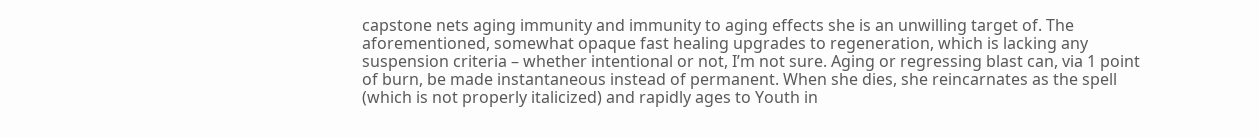capstone nets aging immunity and immunity to aging effects she is an unwilling target of. The aforementioned, somewhat opaque fast healing upgrades to regeneration, which is lacking any suspension criteria – whether intentional or not, I’m not sure. Aging or regressing blast can, via 1 point of burn, be made instantaneous instead of permanent. When she dies, she reincarnates as the spell (which is not properly italicized) and rapidly ages to Youth in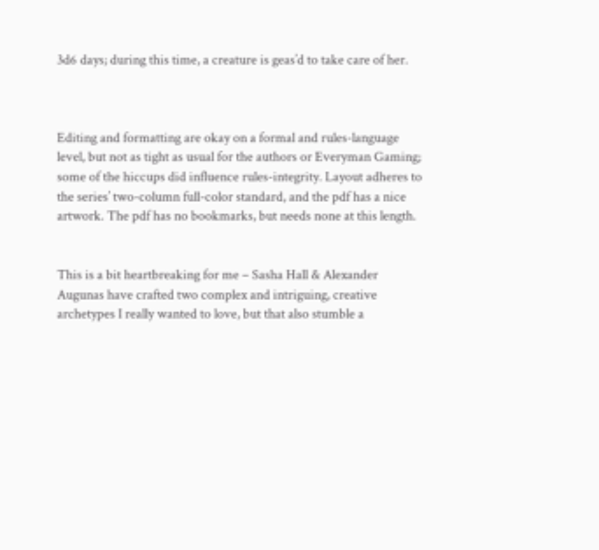3d6 days; during this time, a creature is geas’d to take care of her.



Editing and formatting are okay on a formal and rules-language level, but not as tight as usual for the authors or Everyman Gaming; some of the hiccups did influence rules-integrity. Layout adheres to the series’ two-column full-color standard, and the pdf has a nice artwork. The pdf has no bookmarks, but needs none at this length.


This is a bit heartbreaking for me – Sasha Hall & Alexander Augunas have crafted two complex and intriguing, creative archetypes I really wanted to love, but that also stumble a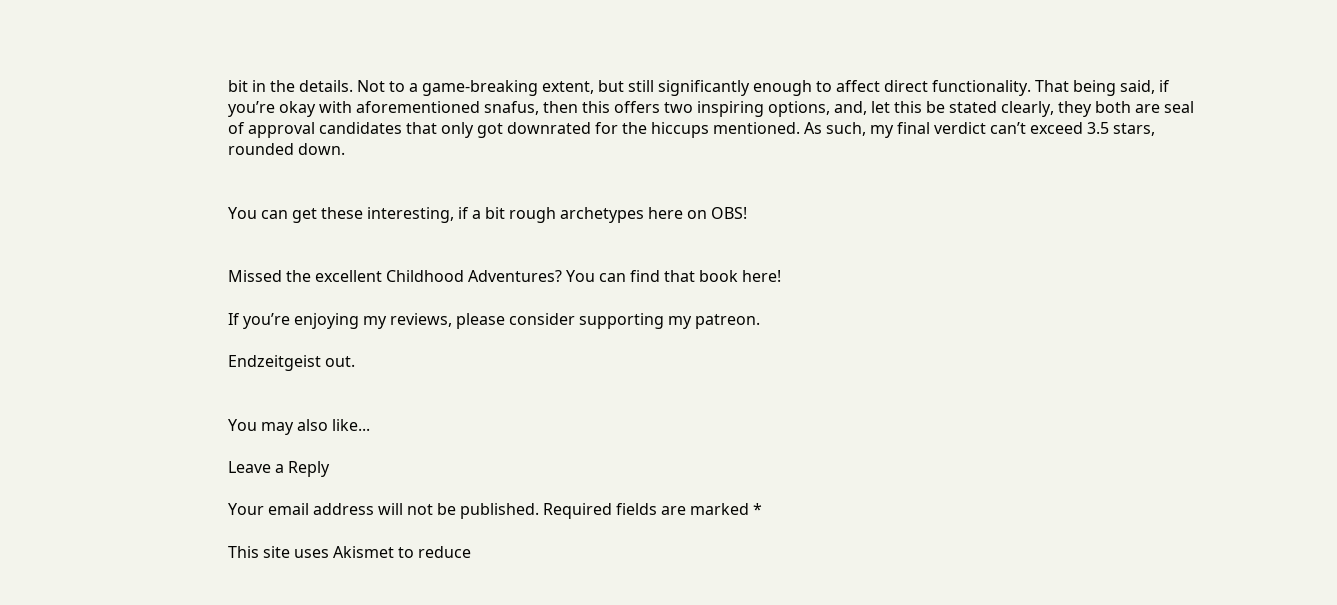bit in the details. Not to a game-breaking extent, but still significantly enough to affect direct functionality. That being said, if you’re okay with aforementioned snafus, then this offers two inspiring options, and, let this be stated clearly, they both are seal of approval candidates that only got downrated for the hiccups mentioned. As such, my final verdict can’t exceed 3.5 stars, rounded down.


You can get these interesting, if a bit rough archetypes here on OBS!


Missed the excellent Childhood Adventures? You can find that book here!

If you’re enjoying my reviews, please consider supporting my patreon.

Endzeitgeist out.


You may also like...

Leave a Reply

Your email address will not be published. Required fields are marked *

This site uses Akismet to reduce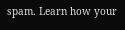spam. Learn how your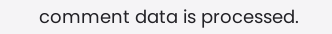comment data is processed.